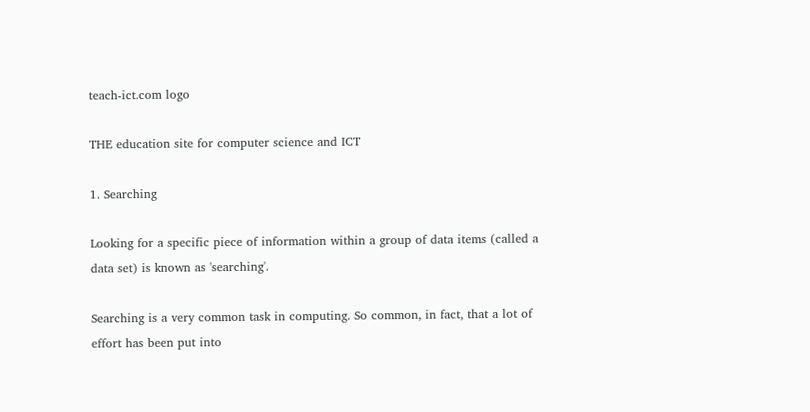teach-ict.com logo

THE education site for computer science and ICT

1. Searching

Looking for a specific piece of information within a group of data items (called a data set) is known as 'searching'.

Searching is a very common task in computing. So common, in fact, that a lot of effort has been put into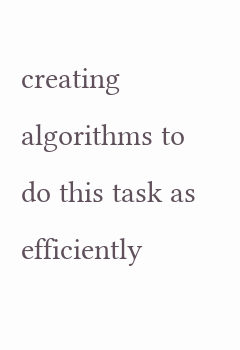creating algorithms to do this task as efficiently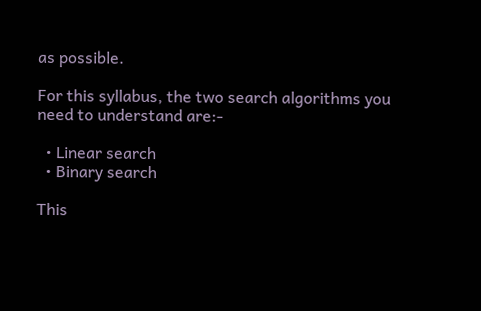as possible.

For this syllabus, the two search algorithms you need to understand are:-

  • Linear search
  • Binary search

This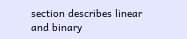section describes linear and binary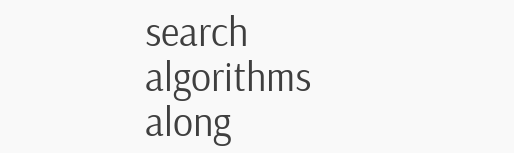search algorithms along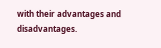with their advantages and disadvantages.